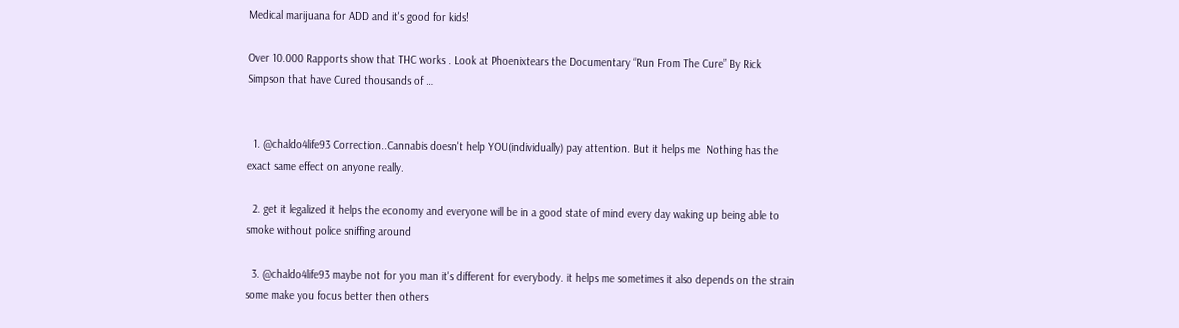Medical marijuana for ADD and it's good for kids!

Over 10.000 Rapports show that THC works . Look at Phoenixtears the Documentary “Run From The Cure” By Rick Simpson that have Cured thousands of …


  1. @chaldo4life93 Correction..Cannabis doesn't help YOU(individually) pay attention. But it helps me  Nothing has the exact same effect on anyone really.

  2. get it legalized it helps the economy and everyone will be in a good state of mind every day waking up being able to smoke without police sniffing around

  3. @chaldo4life93 maybe not for you man it's different for everybody. it helps me sometimes it also depends on the strain some make you focus better then others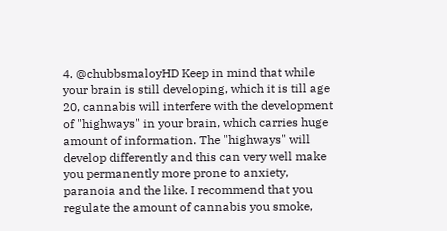4. @chubbsmaloyHD Keep in mind that while your brain is still developing, which it is till age 20, cannabis will interfere with the development of "highways" in your brain, which carries huge amount of information. The "highways" will develop differently and this can very well make you permanently more prone to anxiety, paranoia and the like. I recommend that you regulate the amount of cannabis you smoke,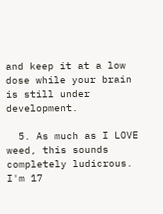and keep it at a low dose while your brain is still under development.

  5. As much as I LOVE weed, this sounds completely ludicrous. I'm 17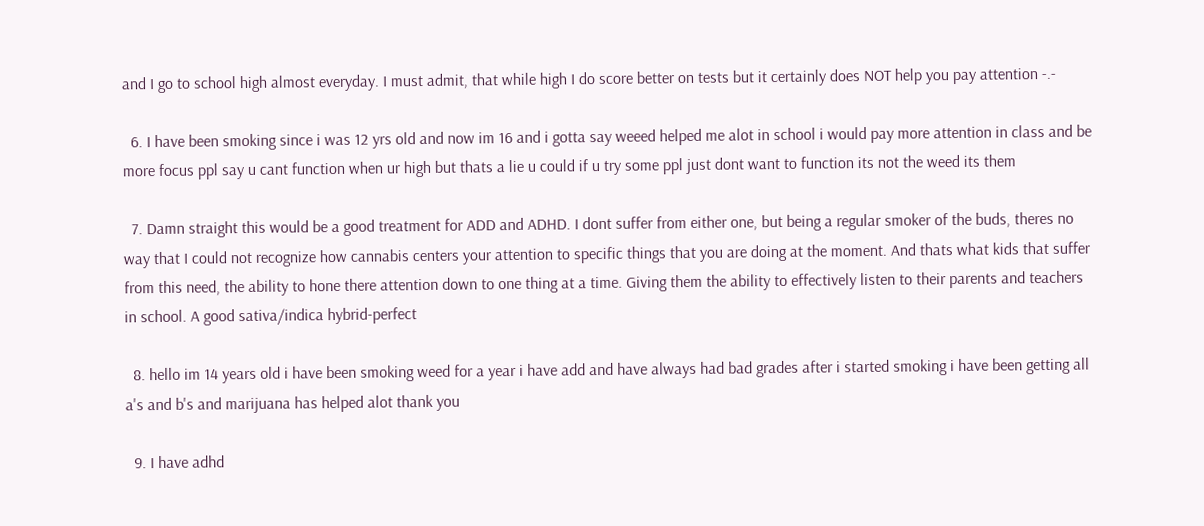and I go to school high almost everyday. I must admit, that while high I do score better on tests but it certainly does NOT help you pay attention -.-

  6. I have been smoking since i was 12 yrs old and now im 16 and i gotta say weeed helped me alot in school i would pay more attention in class and be more focus ppl say u cant function when ur high but thats a lie u could if u try some ppl just dont want to function its not the weed its them

  7. Damn straight this would be a good treatment for ADD and ADHD. I dont suffer from either one, but being a regular smoker of the buds, theres no way that I could not recognize how cannabis centers your attention to specific things that you are doing at the moment. And thats what kids that suffer from this need, the ability to hone there attention down to one thing at a time. Giving them the ability to effectively listen to their parents and teachers in school. A good sativa/indica hybrid-perfect

  8. hello im 14 years old i have been smoking weed for a year i have add and have always had bad grades after i started smoking i have been getting all a's and b's and marijuana has helped alot thank you

  9. I have adhd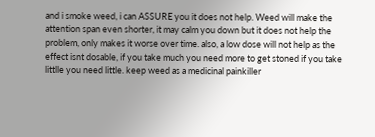and i smoke weed, i can ASSURE you it does not help. Weed will make the attention span even shorter, it may calm you down but it does not help the problem, only makes it worse over time. also, a low dose will not help as the effect isnt dosable, if you take much you need more to get stoned if you take littlle you need little. keep weed as a medicinal painkiller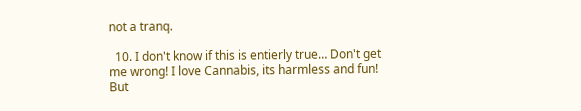not a tranq.

  10. I don't know if this is entierly true… Don't get me wrong! I love Cannabis, its harmless and fun! But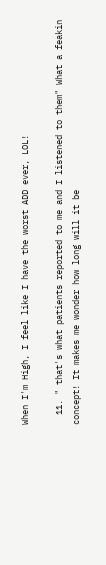When I'm High, I feel like I have the worst ADD ever, LOL!

  11. " that's what patients reported to me and I listened to them" What a feakin concept! It makes me wonder how long will it be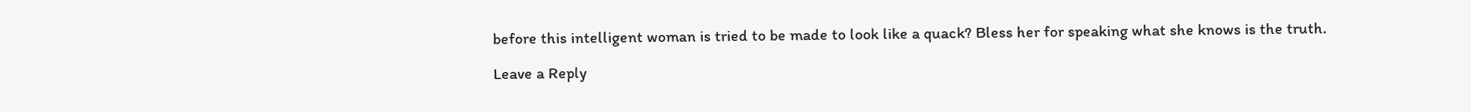before this intelligent woman is tried to be made to look like a quack? Bless her for speaking what she knows is the truth.

Leave a Reply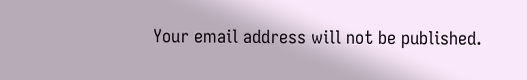Your email address will not be published.